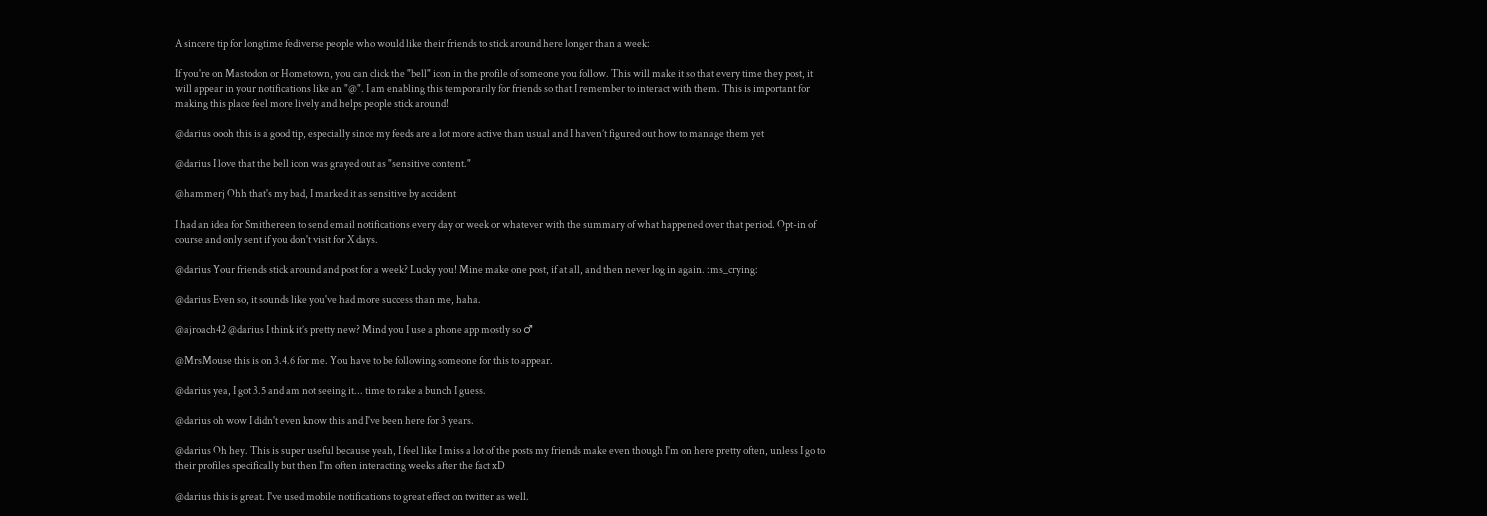A sincere tip for longtime fediverse people who would like their friends to stick around here longer than a week:

If you're on Mastodon or Hometown, you can click the "bell" icon in the profile of someone you follow. This will make it so that every time they post, it will appear in your notifications like an "@". I am enabling this temporarily for friends so that I remember to interact with them. This is important for making this place feel more lively and helps people stick around!

@darius oooh this is a good tip, especially since my feeds are a lot more active than usual and I haven’t figured out how to manage them yet

@darius I love that the bell icon was grayed out as "sensitive content."

@hammerj Ohh that's my bad, I marked it as sensitive by accident

I had an idea for Smithereen to send email notifications every day or week or whatever with the summary of what happened over that period. Opt-in of course and only sent if you don't visit for X days.

@darius Your friends stick around and post for a week? Lucky you! Mine make one post, if at all, and then never log in again. :ms_crying:

@darius Even so, it sounds like you've had more success than me, haha.

@ajroach42 @darius I think it’s pretty new? Mind you I use a phone app mostly so ♂

@MrsMouse this is on 3.4.6 for me. You have to be following someone for this to appear.

@darius yea, I got 3.5 and am not seeing it... time to rake a bunch I guess.

@darius oh wow I didn't even know this and I've been here for 3 years.

@darius Oh hey. This is super useful because yeah, I feel like I miss a lot of the posts my friends make even though I'm on here pretty often, unless I go to their profiles specifically but then I'm often interacting weeks after the fact xD

@darius this is great. I've used mobile notifications to great effect on twitter as well.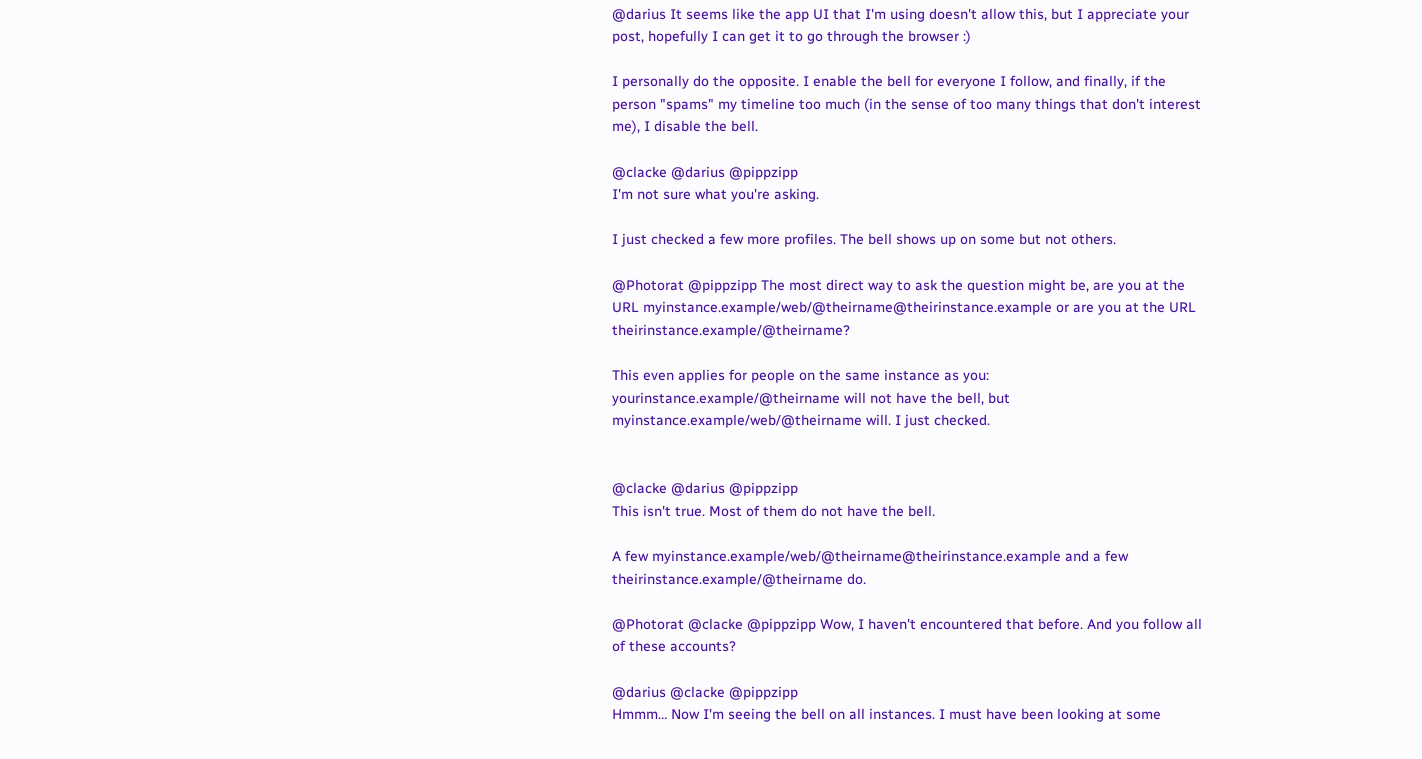@darius It seems like the app UI that I'm using doesn't allow this, but I appreciate your post, hopefully I can get it to go through the browser :)

I personally do the opposite. I enable the bell for everyone I follow, and finally, if the person "spams" my timeline too much (in the sense of too many things that don't interest me), I disable the bell.

@clacke @darius @pippzipp
I'm not sure what you're asking.

I just checked a few more profiles. The bell shows up on some but not others.

@Photorat @pippzipp The most direct way to ask the question might be, are you at the URL myinstance.example/web/@theirname@theirinstance.example or are you at the URL theirinstance.example/@theirname?

This even applies for people on the same instance as you: yourinstance.example/@theirname will not have the bell, but myinstance.example/web/@theirname will. I just checked.


@clacke @darius @pippzipp
This isn't true. Most of them do not have the bell.

A few myinstance.example/web/@theirname@theirinstance.example and a few theirinstance.example/@theirname do.

@Photorat @clacke @pippzipp Wow, I haven't encountered that before. And you follow all of these accounts?

@darius @clacke @pippzipp
Hmmm… Now I'm seeing the bell on all instances. I must have been looking at some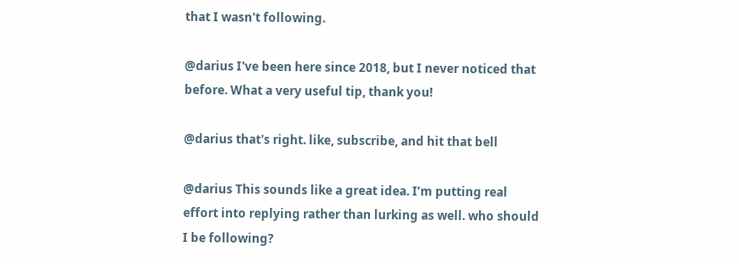that I wasn't following.

@darius I've been here since 2018, but I never noticed that before. What a very useful tip, thank you!

@darius that's right. like, subscribe, and hit that bell

@darius This sounds like a great idea. I’m putting real effort into replying rather than lurking as well. who should I be following?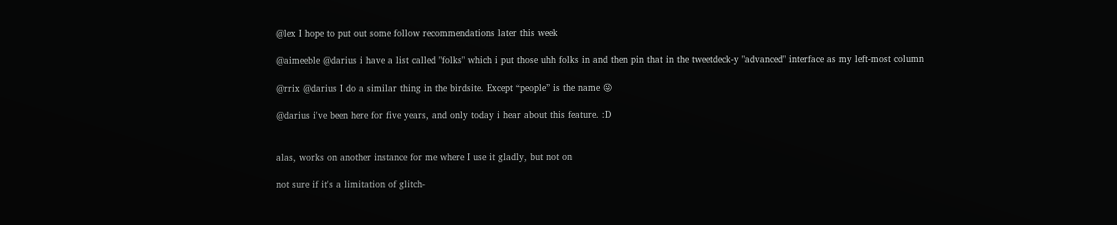@lex I hope to put out some follow recommendations later this week

@aimeeble @darius i have a list called "folks" which i put those uhh folks in and then pin that in the tweetdeck-y "advanced" interface as my left-most column

@rrix @darius I do a similar thing in the birdsite. Except “people” is the name 😜

@darius i've been here for five years, and only today i hear about this feature. :D


alas, works on another instance for me where I use it gladly, but not on

not sure if it's a limitation of glitch-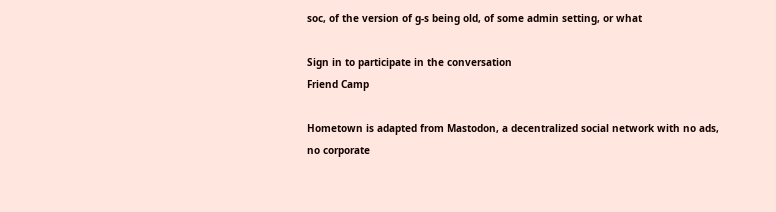soc, of the version of g-s being old, of some admin setting, or what

Sign in to participate in the conversation
Friend Camp

Hometown is adapted from Mastodon, a decentralized social network with no ads, no corporate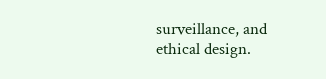surveillance, and ethical design.